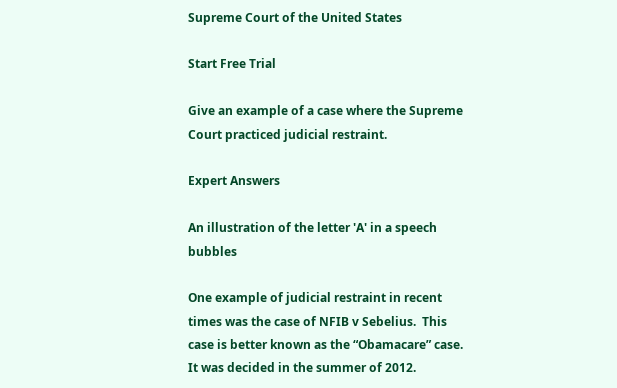Supreme Court of the United States

Start Free Trial

Give an example of a case where the Supreme Court practiced judicial restraint.

Expert Answers

An illustration of the letter 'A' in a speech bubbles

One example of judicial restraint in recent times was the case of NFIB v Sebelius.  This case is better known as the “Obamacare” case.  It was decided in the summer of 2012.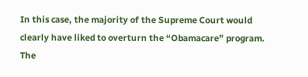In this case, the majority of the Supreme Court would clearly have liked to overturn the “Obamacare” program.  The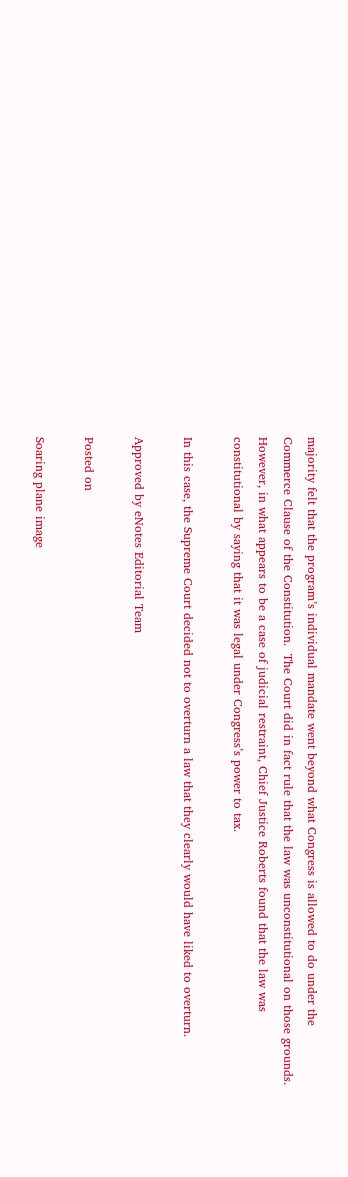majority felt that the program’s individual mandate went beyond what Congress is allowed to do under the Commerce Clause of the Constitution.  The Court did in fact rule that the law was unconstitutional on those grounds.  However, in what appears to be a case of judicial restraint, Chief Justice Roberts found that the law was constitutional by saying that it was legal under Congress’s power to tax.

In this case, the Supreme Court decided not to overturn a law that they clearly would have liked to overturn.

Approved by eNotes Editorial Team

Posted on

Soaring plane image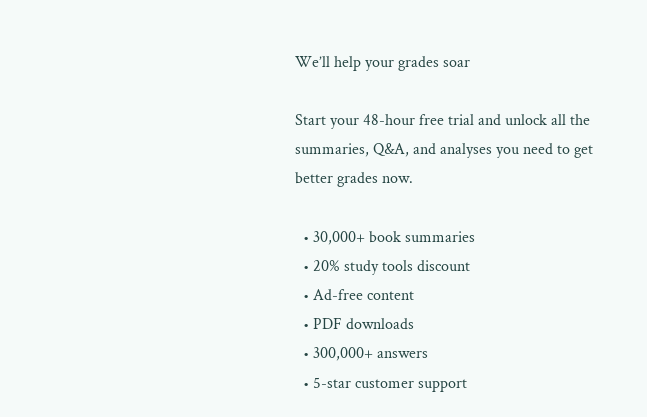We’ll help your grades soar

Start your 48-hour free trial and unlock all the summaries, Q&A, and analyses you need to get better grades now.

  • 30,000+ book summaries
  • 20% study tools discount
  • Ad-free content
  • PDF downloads
  • 300,000+ answers
  • 5-star customer support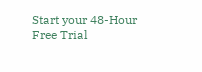Start your 48-Hour Free Trial